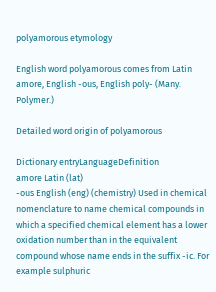polyamorous etymology

English word polyamorous comes from Latin amore, English -ous, English poly- (Many. Polymer.)

Detailed word origin of polyamorous

Dictionary entryLanguageDefinition
amore Latin (lat)
-ous English (eng) (chemistry) Used in chemical nomenclature to name chemical compounds in which a specified chemical element has a lower oxidation number than in the equivalent compound whose name ends in the suffix -ic. For example sulphuric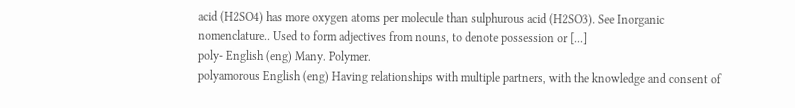acid (H2SO4) has more oxygen atoms per molecule than sulphurous acid (H2SO3). See Inorganic nomenclature.. Used to form adjectives from nouns, to denote possession or [...]
poly- English (eng) Many. Polymer.
polyamorous English (eng) Having relationships with multiple partners, with the knowledge and consent of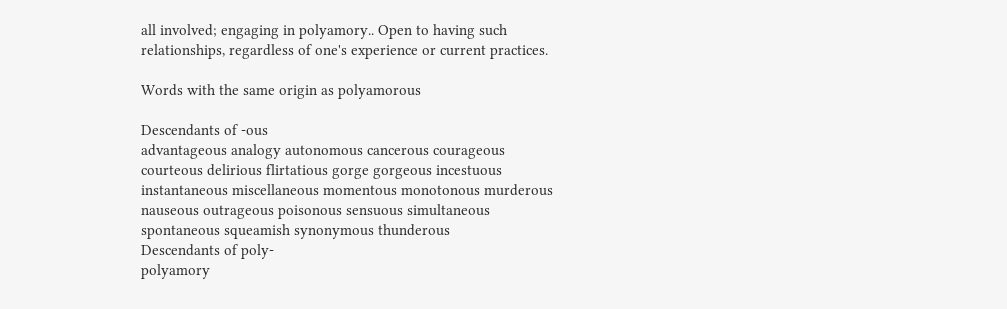all involved; engaging in polyamory.. Open to having such relationships, regardless of one's experience or current practices.

Words with the same origin as polyamorous

Descendants of -ous
advantageous analogy autonomous cancerous courageous courteous delirious flirtatious gorge gorgeous incestuous instantaneous miscellaneous momentous monotonous murderous nauseous outrageous poisonous sensuous simultaneous spontaneous squeamish synonymous thunderous
Descendants of poly-
polyamory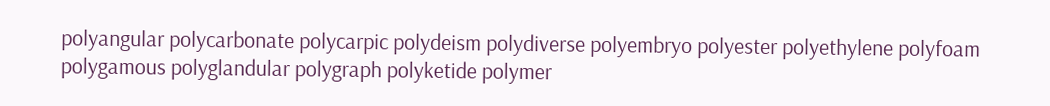polyangular polycarbonate polycarpic polydeism polydiverse polyembryo polyester polyethylene polyfoam polygamous polyglandular polygraph polyketide polymer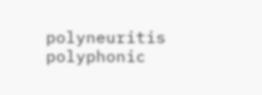polyneuritis polyphonic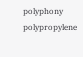polyphony polypropylene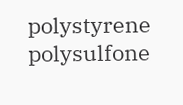polystyrene polysulfone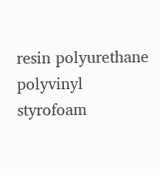resin polyurethane polyvinyl styrofoam